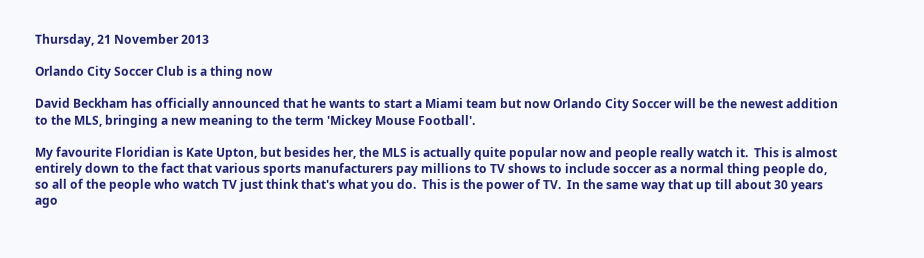Thursday, 21 November 2013

Orlando City Soccer Club is a thing now

David Beckham has officially announced that he wants to start a Miami team but now Orlando City Soccer will be the newest addition to the MLS, bringing a new meaning to the term 'Mickey Mouse Football'.

My favourite Floridian is Kate Upton, but besides her, the MLS is actually quite popular now and people really watch it.  This is almost entirely down to the fact that various sports manufacturers pay millions to TV shows to include soccer as a normal thing people do, so all of the people who watch TV just think that's what you do.  This is the power of TV.  In the same way that up till about 30 years ago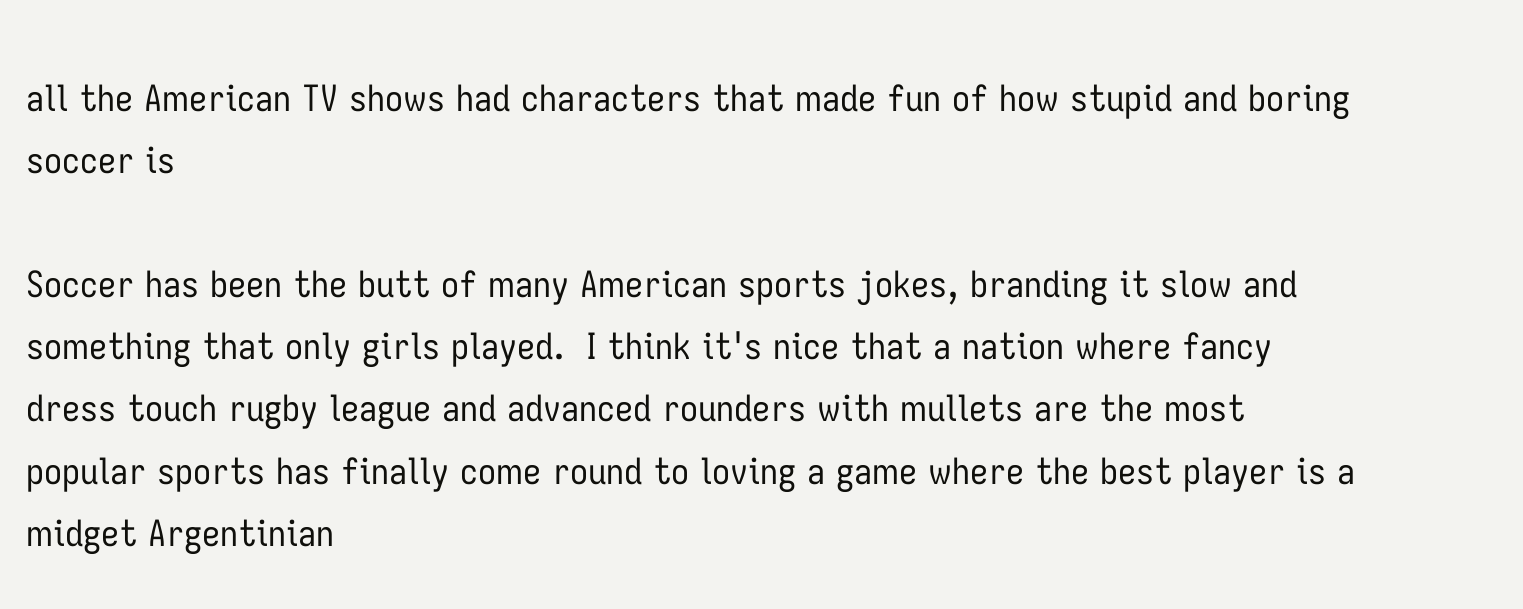all the American TV shows had characters that made fun of how stupid and boring soccer is

Soccer has been the butt of many American sports jokes, branding it slow and something that only girls played.  I think it's nice that a nation where fancy dress touch rugby league and advanced rounders with mullets are the most popular sports has finally come round to loving a game where the best player is a midget Argentinian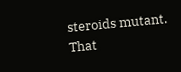steroids mutant.  That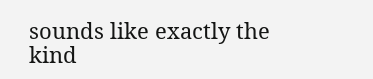sounds like exactly the kind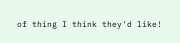of thing I think they'd like!